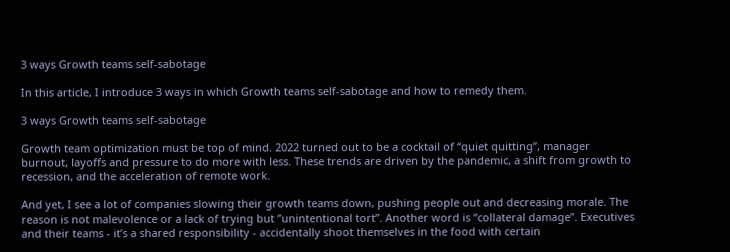3 ways Growth teams self-sabotage

In this article, I introduce 3 ways in which Growth teams self-sabotage and how to remedy them.

3 ways Growth teams self-sabotage

Growth team optimization must be top of mind. 2022 turned out to be a cocktail of “quiet quitting”, manager burnout, layoffs and pressure to do more with less. These trends are driven by the pandemic, a shift from growth to recession, and the acceleration of remote work.

And yet, I see a lot of companies slowing their growth teams down, pushing people out and decreasing morale. The reason is not malevolence or a lack of trying but ”unintentional tort”. Another word is “collateral damage”. Executives and their teams - it’s a shared responsibility - accidentally shoot themselves in the food with certain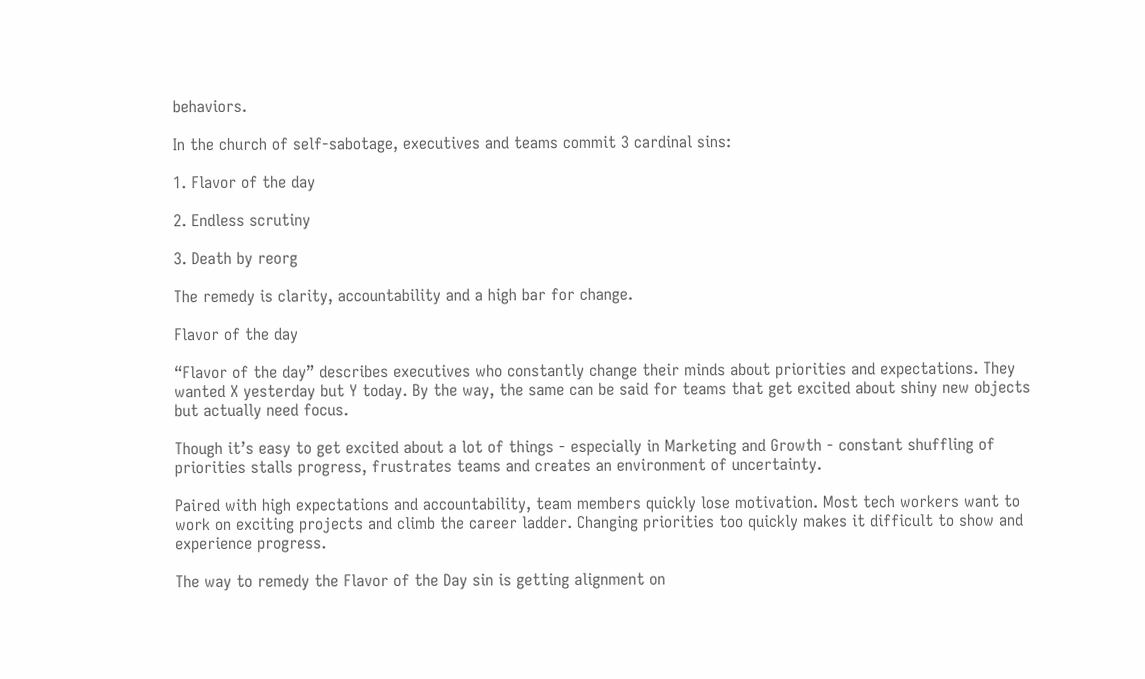behaviors.

In the church of self-sabotage, executives and teams commit 3 cardinal sins:

1. Flavor of the day

2. Endless scrutiny

3. Death by reorg

The remedy is clarity, accountability and a high bar for change.

Flavor of the day

“Flavor of the day” describes executives who constantly change their minds about priorities and expectations. They wanted X yesterday but Y today. By the way, the same can be said for teams that get excited about shiny new objects but actually need focus.

Though it’s easy to get excited about a lot of things - especially in Marketing and Growth - constant shuffling of priorities stalls progress, frustrates teams and creates an environment of uncertainty.

Paired with high expectations and accountability, team members quickly lose motivation. Most tech workers want to work on exciting projects and climb the career ladder. Changing priorities too quickly makes it difficult to show and experience progress.

The way to remedy the Flavor of the Day sin is getting alignment on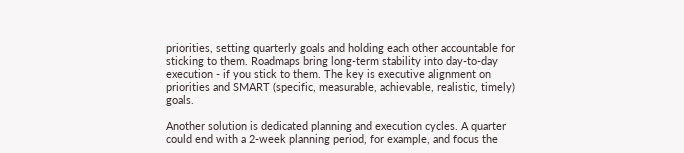priorities, setting quarterly goals and holding each other accountable for sticking to them. Roadmaps bring long-term stability into day-to-day execution - if you stick to them. The key is executive alignment on priorities and SMART (specific, measurable, achievable, realistic, timely) goals.

Another solution is dedicated planning and execution cycles. A quarter could end with a 2-week planning period, for example, and focus the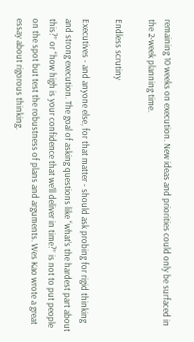remaining 10 weeks on execution. New ideas and priorities could only be surfaced in the 2-week planning time.

Endless scrutiny

Executives - and anyone else, for that matter - should ask probing for rigid thinking and strong execution. The goal of asking questions like “what’s the hardest part about this?” or “how high is your confidence that we’ll deliver in time?” is not to put people on the spot but test the robustness of plans and arguments. Wes Kao wrote a great essay about rigorous thinking.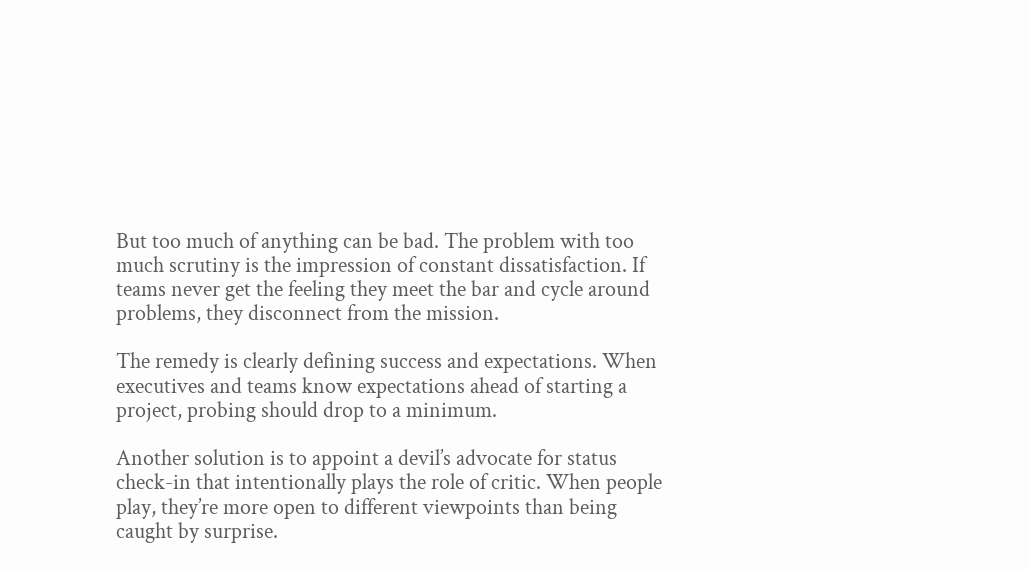But too much of anything can be bad. The problem with too much scrutiny is the impression of constant dissatisfaction. If teams never get the feeling they meet the bar and cycle around problems, they disconnect from the mission.

The remedy is clearly defining success and expectations. When executives and teams know expectations ahead of starting a project, probing should drop to a minimum.

Another solution is to appoint a devil’s advocate for status check-in that intentionally plays the role of critic. When people play, they’re more open to different viewpoints than being caught by surprise.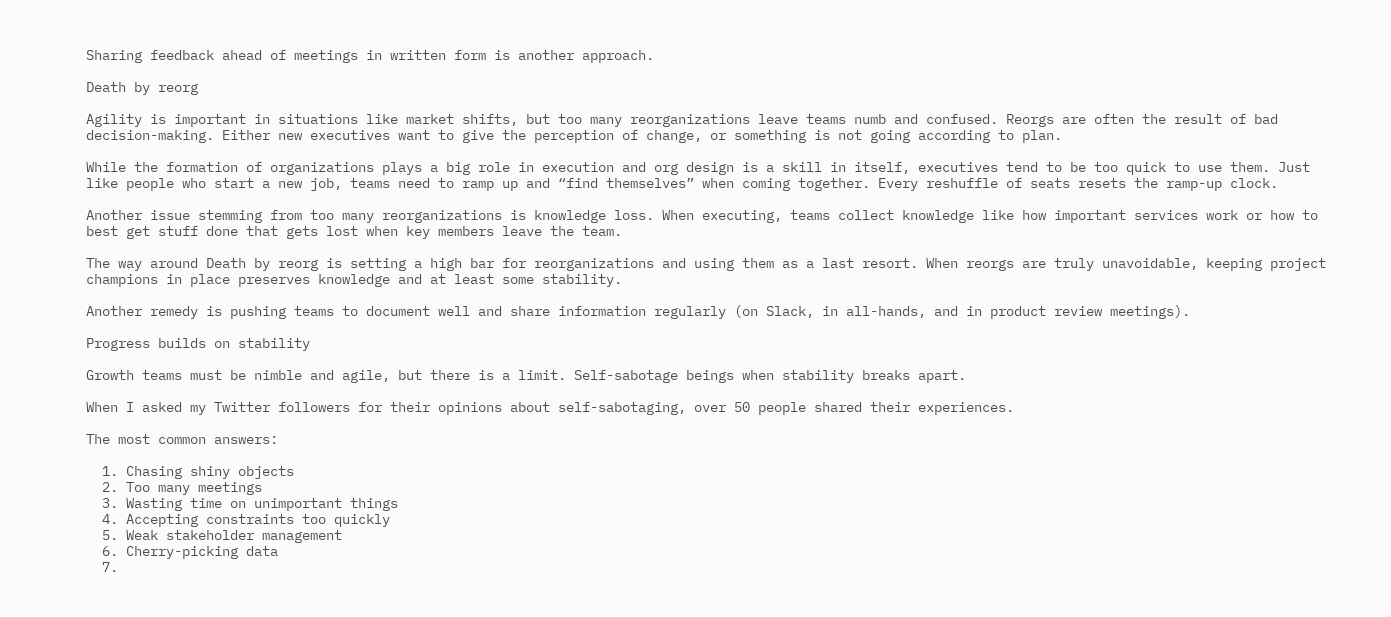Sharing feedback ahead of meetings in written form is another approach.

Death by reorg

Agility is important in situations like market shifts, but too many reorganizations leave teams numb and confused. Reorgs are often the result of bad decision-making. Either new executives want to give the perception of change, or something is not going according to plan.

While the formation of organizations plays a big role in execution and org design is a skill in itself, executives tend to be too quick to use them. Just like people who start a new job, teams need to ramp up and “find themselves” when coming together. Every reshuffle of seats resets the ramp-up clock.

Another issue stemming from too many reorganizations is knowledge loss. When executing, teams collect knowledge like how important services work or how to best get stuff done that gets lost when key members leave the team.

The way around Death by reorg is setting a high bar for reorganizations and using them as a last resort. When reorgs are truly unavoidable, keeping project champions in place preserves knowledge and at least some stability.

Another remedy is pushing teams to document well and share information regularly (on Slack, in all-hands, and in product review meetings).

Progress builds on stability

Growth teams must be nimble and agile, but there is a limit. Self-sabotage beings when stability breaks apart.

When I asked my Twitter followers for their opinions about self-sabotaging, over 50 people shared their experiences.

The most common answers:

  1. Chasing shiny objects
  2. Too many meetings
  3. Wasting time on unimportant things
  4. Accepting constraints too quickly
  5. Weak stakeholder management
  6. Cherry-picking data
  7.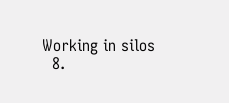Working in silos
  8.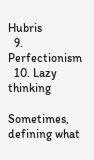Hubris
  9. Perfectionism
  10. Lazy thinking

Sometimes, defining what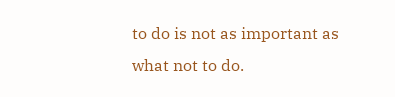to do is not as important as what not to do.